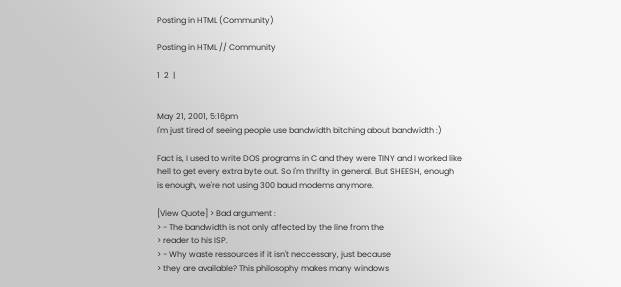Posting in HTML (Community)

Posting in HTML // Community

1  2  |


May 21, 2001, 5:16pm
I'm just tired of seeing people use bandwidth bitching about bandwidth :)

Fact is, I used to write DOS programs in C and they were TINY and I worked like
hell to get every extra byte out. So I'm thrifty in general. But SHEESH, enough
is enough, we're not using 300 baud modems anymore.

[View Quote] > Bad argument :
> - The bandwidth is not only affected by the line from the
> reader to his ISP.
> - Why waste ressources if it isn't neccessary, just because
> they are available? This philosophy makes many windows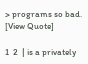> programs so bad.
[View Quote]

1  2  | is a privately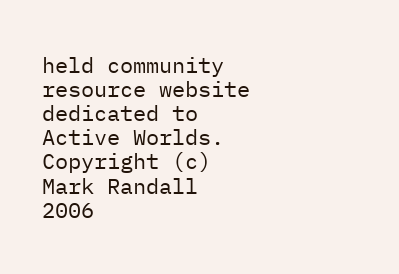held community resource website dedicated to Active Worlds.
Copyright (c) Mark Randall 2006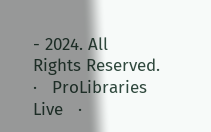- 2024. All Rights Reserved.   ·   ProLibraries Live   ·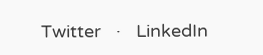Twitter   ·   LinkedIn